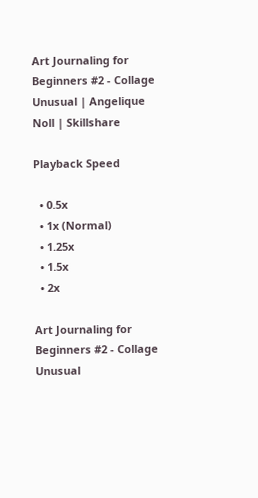Art Journaling for Beginners #2 - Collage Unusual | Angelique Noll | Skillshare

Playback Speed

  • 0.5x
  • 1x (Normal)
  • 1.25x
  • 1.5x
  • 2x

Art Journaling for Beginners #2 - Collage Unusual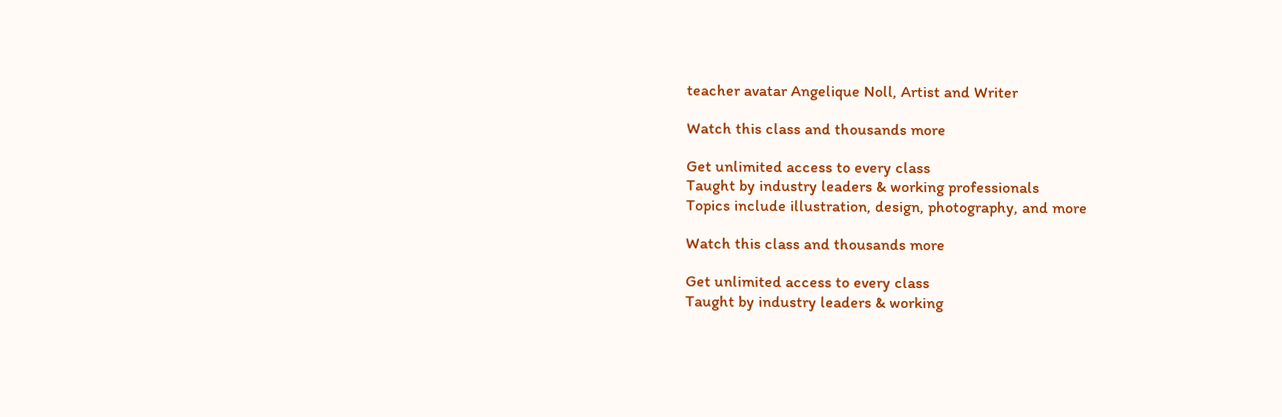teacher avatar Angelique Noll, Artist and Writer

Watch this class and thousands more

Get unlimited access to every class
Taught by industry leaders & working professionals
Topics include illustration, design, photography, and more

Watch this class and thousands more

Get unlimited access to every class
Taught by industry leaders & working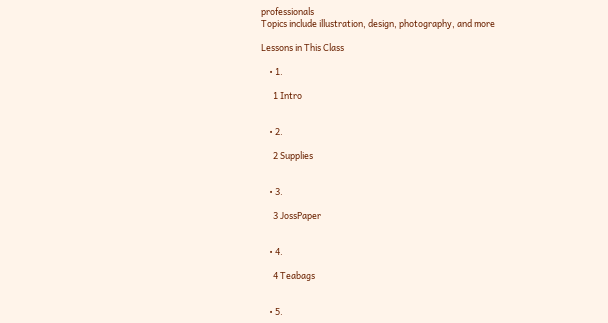professionals
Topics include illustration, design, photography, and more

Lessons in This Class

    • 1.

      1 Intro


    • 2.

      2 Supplies


    • 3.

      3 JossPaper


    • 4.

      4 Teabags


    • 5.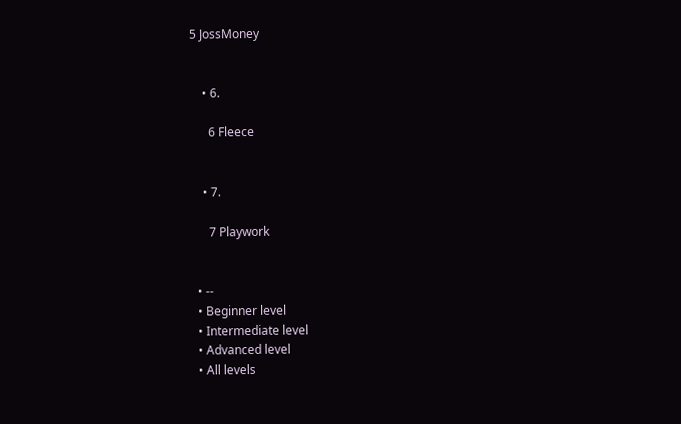5 JossMoney


    • 6.

      6 Fleece


    • 7.

      7 Playwork


  • --
  • Beginner level
  • Intermediate level
  • Advanced level
  • All levels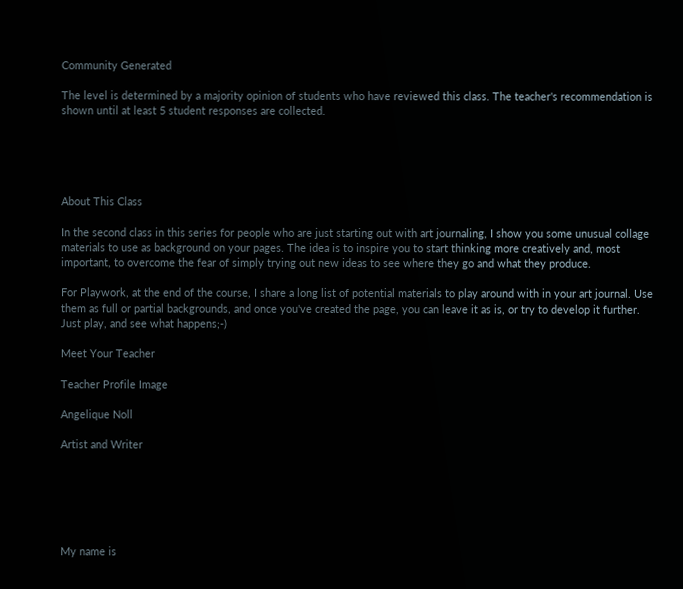Community Generated

The level is determined by a majority opinion of students who have reviewed this class. The teacher's recommendation is shown until at least 5 student responses are collected.





About This Class

In the second class in this series for people who are just starting out with art journaling, I show you some unusual collage materials to use as background on your pages. The idea is to inspire you to start thinking more creatively and, most important, to overcome the fear of simply trying out new ideas to see where they go and what they produce.

For Playwork, at the end of the course, I share a long list of potential materials to play around with in your art journal. Use them as full or partial backgrounds, and once you've created the page, you can leave it as is, or try to develop it further. Just play, and see what happens;-)

Meet Your Teacher

Teacher Profile Image

Angelique Noll

Artist and Writer






My name is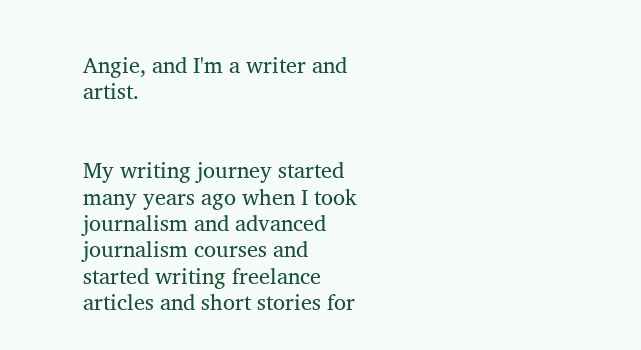Angie, and I'm a writer and artist.


My writing journey started many years ago when I took journalism and advanced journalism courses and started writing freelance articles and short stories for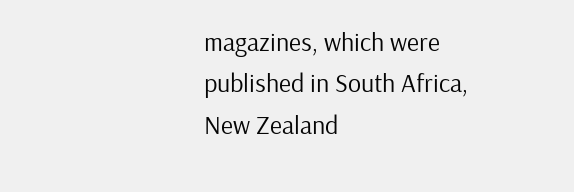magazines, which were published in South Africa, New Zealand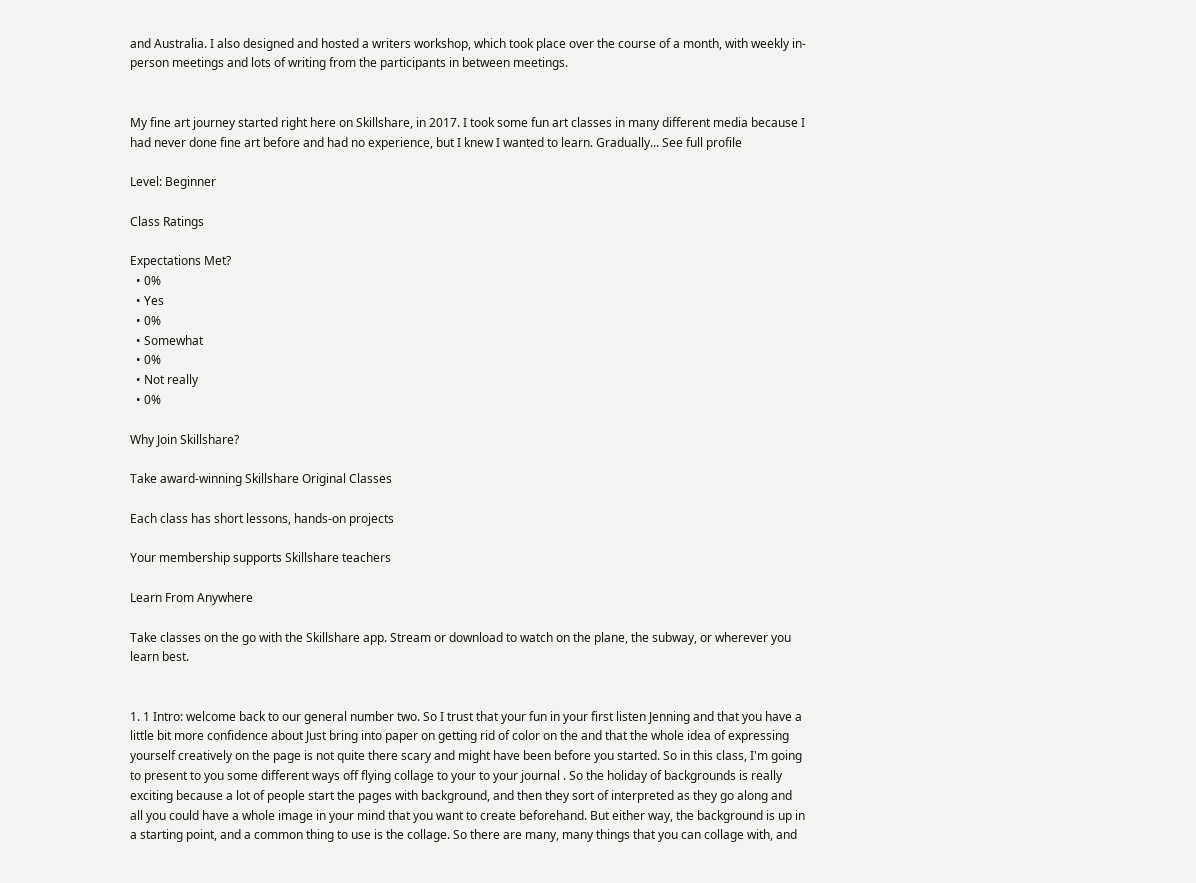and Australia. I also designed and hosted a writers workshop, which took place over the course of a month, with weekly in-person meetings and lots of writing from the participants in between meetings.


My fine art journey started right here on Skillshare, in 2017. I took some fun art classes in many different media because I had never done fine art before and had no experience, but I knew I wanted to learn. Gradually... See full profile

Level: Beginner

Class Ratings

Expectations Met?
  • 0%
  • Yes
  • 0%
  • Somewhat
  • 0%
  • Not really
  • 0%

Why Join Skillshare?

Take award-winning Skillshare Original Classes

Each class has short lessons, hands-on projects

Your membership supports Skillshare teachers

Learn From Anywhere

Take classes on the go with the Skillshare app. Stream or download to watch on the plane, the subway, or wherever you learn best.


1. 1 Intro: welcome back to our general number two. So I trust that your fun in your first listen Jenning and that you have a little bit more confidence about Just bring into paper on getting rid of color on the and that the whole idea of expressing yourself creatively on the page is not quite there scary and might have been before you started. So in this class, I'm going to present to you some different ways off flying collage to your to your journal . So the holiday of backgrounds is really exciting because a lot of people start the pages with background, and then they sort of interpreted as they go along and all you could have a whole image in your mind that you want to create beforehand. But either way, the background is up in a starting point, and a common thing to use is the collage. So there are many, many things that you can collage with, and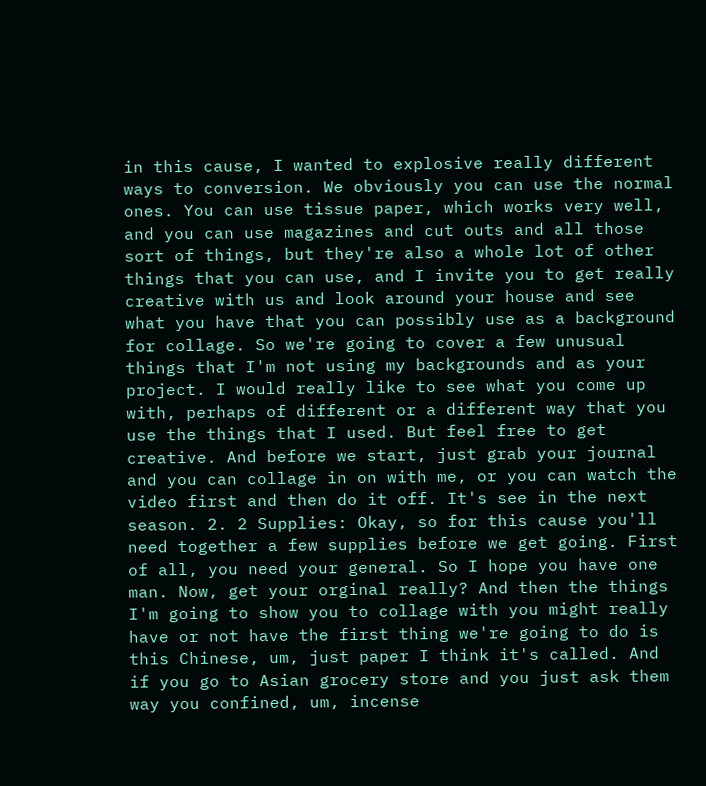in this cause, I wanted to explosive really different ways to conversion. We obviously you can use the normal ones. You can use tissue paper, which works very well, and you can use magazines and cut outs and all those sort of things, but they're also a whole lot of other things that you can use, and I invite you to get really creative with us and look around your house and see what you have that you can possibly use as a background for collage. So we're going to cover a few unusual things that I'm not using my backgrounds and as your project. I would really like to see what you come up with, perhaps of different or a different way that you use the things that I used. But feel free to get creative. And before we start, just grab your journal and you can collage in on with me, or you can watch the video first and then do it off. It's see in the next season. 2. 2 Supplies: Okay, so for this cause you'll need together a few supplies before we get going. First of all, you need your general. So I hope you have one man. Now, get your orginal really? And then the things I'm going to show you to collage with you might really have or not have the first thing we're going to do is this Chinese, um, just paper I think it's called. And if you go to Asian grocery store and you just ask them way you confined, um, incense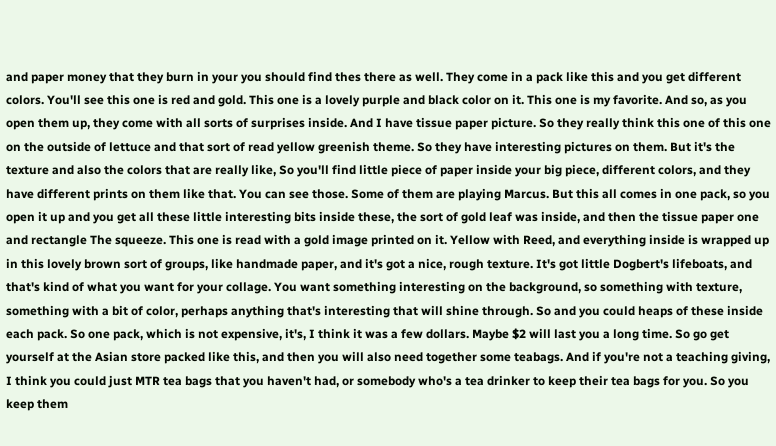and paper money that they burn in your you should find thes there as well. They come in a pack like this and you get different colors. You'll see this one is red and gold. This one is a lovely purple and black color on it. This one is my favorite. And so, as you open them up, they come with all sorts of surprises inside. And I have tissue paper picture. So they really think this one of this one on the outside of lettuce and that sort of read yellow greenish theme. So they have interesting pictures on them. But it's the texture and also the colors that are really like, So you'll find little piece of paper inside your big piece, different colors, and they have different prints on them like that. You can see those. Some of them are playing Marcus. But this all comes in one pack, so you open it up and you get all these little interesting bits inside these, the sort of gold leaf was inside, and then the tissue paper one and rectangle The squeeze. This one is read with a gold image printed on it. Yellow with Reed, and everything inside is wrapped up in this lovely brown sort of groups, like handmade paper, and it's got a nice, rough texture. It's got little Dogbert's lifeboats, and that's kind of what you want for your collage. You want something interesting on the background, so something with texture, something with a bit of color, perhaps anything that's interesting that will shine through. So and you could heaps of these inside each pack. So one pack, which is not expensive, it's, I think it was a few dollars. Maybe $2 will last you a long time. So go get yourself at the Asian store packed like this, and then you will also need together some teabags. And if you're not a teaching giving, I think you could just MTR tea bags that you haven't had, or somebody who's a tea drinker to keep their tea bags for you. So you keep them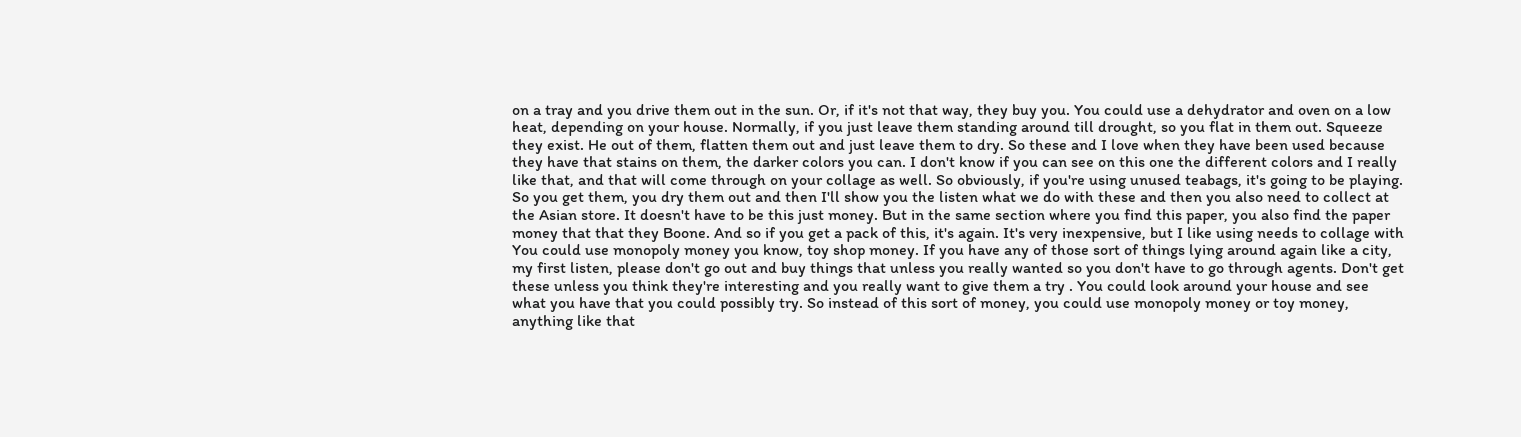on a tray and you drive them out in the sun. Or, if it's not that way, they buy you. You could use a dehydrator and oven on a low heat, depending on your house. Normally, if you just leave them standing around till drought, so you flat in them out. Squeeze they exist. He out of them, flatten them out and just leave them to dry. So these and I love when they have been used because they have that stains on them, the darker colors you can. I don't know if you can see on this one the different colors and I really like that, and that will come through on your collage as well. So obviously, if you're using unused teabags, it's going to be playing. So you get them, you dry them out and then I'll show you the listen what we do with these and then you also need to collect at the Asian store. It doesn't have to be this just money. But in the same section where you find this paper, you also find the paper money that that they Boone. And so if you get a pack of this, it's again. It's very inexpensive, but I like using needs to collage with You could use monopoly money you know, toy shop money. If you have any of those sort of things lying around again like a city, my first listen, please don't go out and buy things that unless you really wanted so you don't have to go through agents. Don't get these unless you think they're interesting and you really want to give them a try . You could look around your house and see what you have that you could possibly try. So instead of this sort of money, you could use monopoly money or toy money, anything like that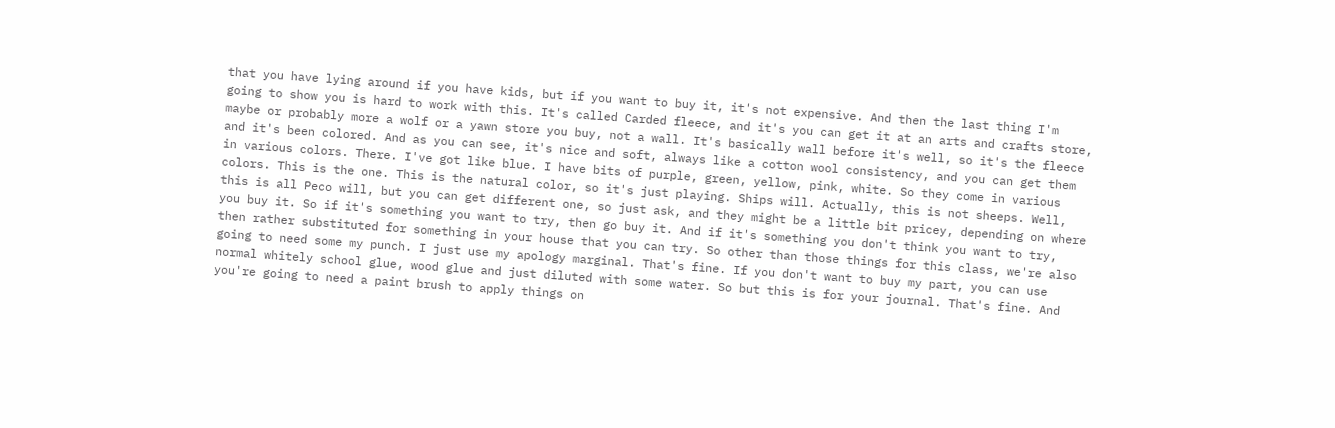that you have lying around if you have kids, but if you want to buy it, it's not expensive. And then the last thing I'm going to show you is hard to work with this. It's called Carded fleece, and it's you can get it at an arts and crafts store, maybe or probably more a wolf or a yawn store you buy, not a wall. It's basically wall before it's well, so it's the fleece and it's been colored. And as you can see, it's nice and soft, always like a cotton wool consistency, and you can get them in various colors. There. I've got like blue. I have bits of purple, green, yellow, pink, white. So they come in various colors. This is the one. This is the natural color, so it's just playing. Ships will. Actually, this is not sheeps. Well, this is all Peco will, but you can get different one, so just ask, and they might be a little bit pricey, depending on where you buy it. So if it's something you want to try, then go buy it. And if it's something you don't think you want to try, then rather substituted for something in your house that you can try. So other than those things for this class, we're also going to need some my punch. I just use my apology marginal. That's fine. If you don't want to buy my part, you can use normal whitely school glue, wood glue and just diluted with some water. So but this is for your journal. That's fine. And you're going to need a paint brush to apply things on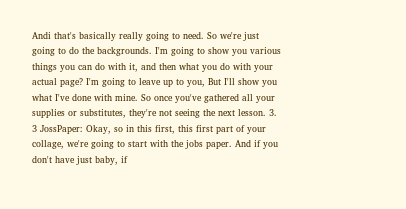Andi that's basically really going to need. So we're just going to do the backgrounds. I'm going to show you various things you can do with it, and then what you do with your actual page? I'm going to leave up to you, But I'll show you what I've done with mine. So once you've gathered all your supplies or substitutes, they're not seeing the next lesson. 3. 3 JossPaper: Okay, so in this first, this first part of your collage, we're going to start with the jobs paper. And if you don't have just baby, if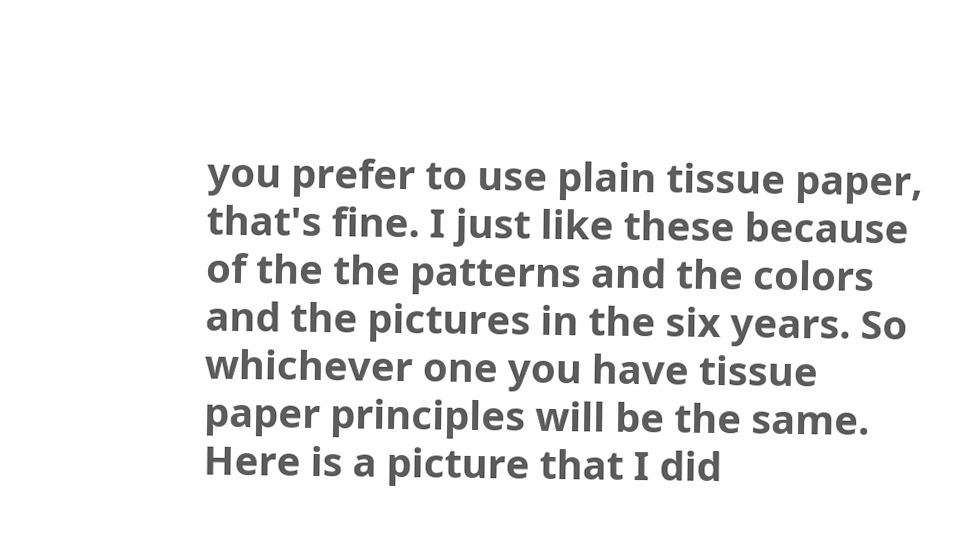you prefer to use plain tissue paper, that's fine. I just like these because of the the patterns and the colors and the pictures in the six years. So whichever one you have tissue paper principles will be the same. Here is a picture that I did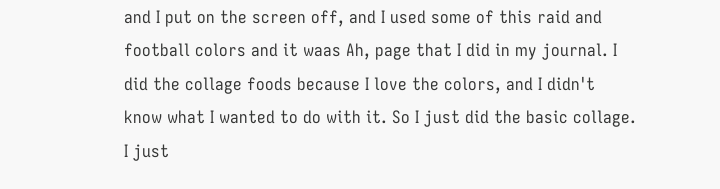and I put on the screen off, and I used some of this raid and football colors and it waas Ah, page that I did in my journal. I did the collage foods because I love the colors, and I didn't know what I wanted to do with it. So I just did the basic collage. I just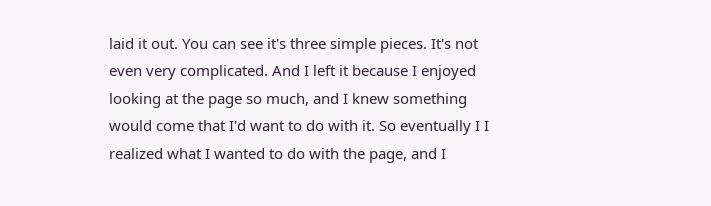laid it out. You can see it's three simple pieces. It's not even very complicated. And I left it because I enjoyed looking at the page so much, and I knew something would come that I'd want to do with it. So eventually I I realized what I wanted to do with the page, and I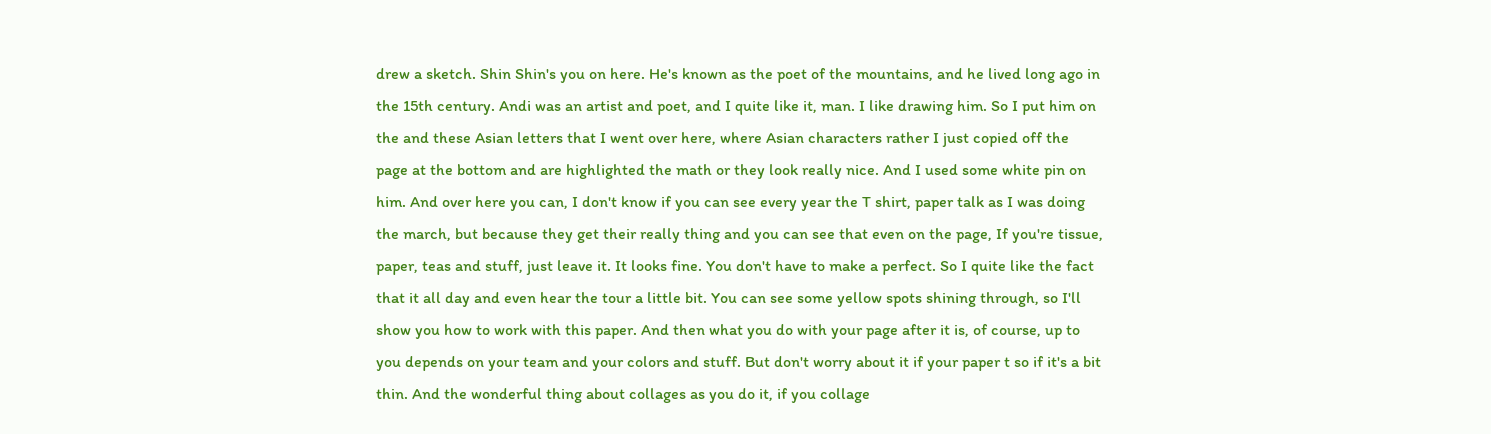drew a sketch. Shin Shin's you on here. He's known as the poet of the mountains, and he lived long ago in the 15th century. Andi was an artist and poet, and I quite like it, man. I like drawing him. So I put him on the and these Asian letters that I went over here, where Asian characters rather I just copied off the page at the bottom and are highlighted the math or they look really nice. And I used some white pin on him. And over here you can, I don't know if you can see every year the T shirt, paper talk as I was doing the march, but because they get their really thing and you can see that even on the page, If you're tissue, paper, teas and stuff, just leave it. It looks fine. You don't have to make a perfect. So I quite like the fact that it all day and even hear the tour a little bit. You can see some yellow spots shining through, so I'll show you how to work with this paper. And then what you do with your page after it is, of course, up to you depends on your team and your colors and stuff. But don't worry about it if your paper t so if it's a bit thin. And the wonderful thing about collages as you do it, if you collage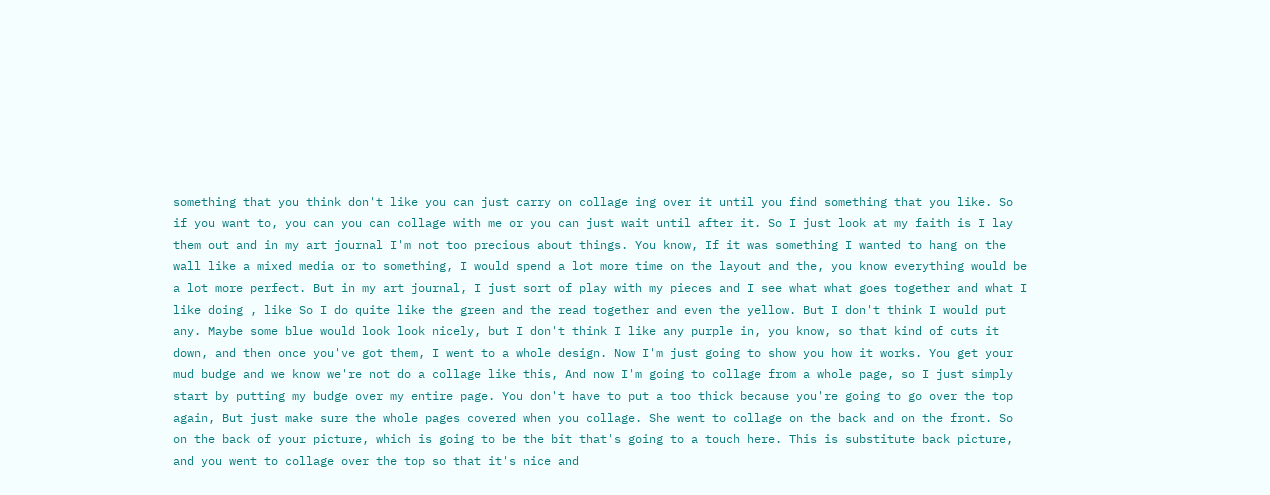something that you think don't like you can just carry on collage ing over it until you find something that you like. So if you want to, you can you can collage with me or you can just wait until after it. So I just look at my faith is I lay them out and in my art journal I'm not too precious about things. You know, If it was something I wanted to hang on the wall like a mixed media or to something, I would spend a lot more time on the layout and the, you know everything would be a lot more perfect. But in my art journal, I just sort of play with my pieces and I see what what goes together and what I like doing , like So I do quite like the green and the read together and even the yellow. But I don't think I would put any. Maybe some blue would look look nicely, but I don't think I like any purple in, you know, so that kind of cuts it down, and then once you've got them, I went to a whole design. Now I'm just going to show you how it works. You get your mud budge and we know we're not do a collage like this, And now I'm going to collage from a whole page, so I just simply start by putting my budge over my entire page. You don't have to put a too thick because you're going to go over the top again, But just make sure the whole pages covered when you collage. She went to collage on the back and on the front. So on the back of your picture, which is going to be the bit that's going to a touch here. This is substitute back picture, and you went to collage over the top so that it's nice and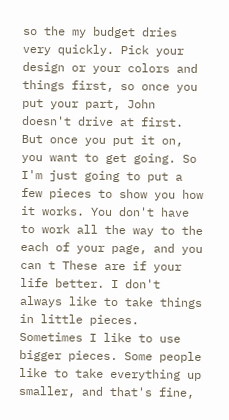so the my budget dries very quickly. Pick your design or your colors and things first, so once you put your part, John doesn't drive at first. But once you put it on, you want to get going. So I'm just going to put a few pieces to show you how it works. You don't have to work all the way to the each of your page, and you can t These are if your life better. I don't always like to take things in little pieces. Sometimes I like to use bigger pieces. Some people like to take everything up smaller, and that's fine,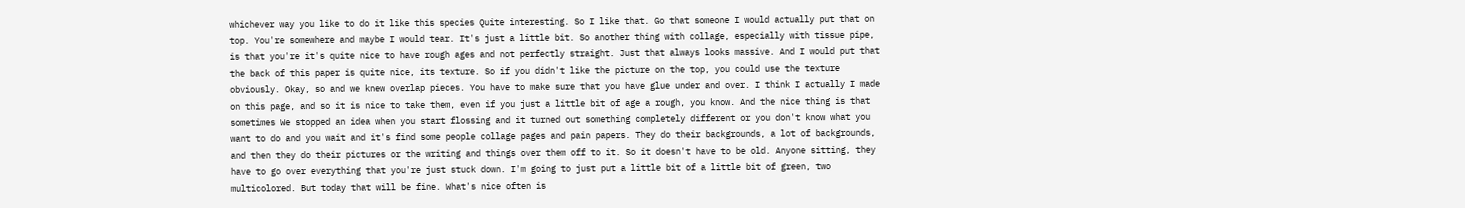whichever way you like to do it like this species Quite interesting. So I like that. Go that someone I would actually put that on top. You're somewhere and maybe I would tear. It's just a little bit. So another thing with collage, especially with tissue pipe, is that you're it's quite nice to have rough ages and not perfectly straight. Just that always looks massive. And I would put that the back of this paper is quite nice, its texture. So if you didn't like the picture on the top, you could use the texture obviously. Okay, so and we knew overlap pieces. You have to make sure that you have glue under and over. I think I actually I made on this page, and so it is nice to take them, even if you just a little bit of age a rough, you know. And the nice thing is that sometimes We stopped an idea when you start flossing and it turned out something completely different or you don't know what you want to do and you wait and it's find some people collage pages and pain papers. They do their backgrounds, a lot of backgrounds, and then they do their pictures or the writing and things over them off to it. So it doesn't have to be old. Anyone sitting, they have to go over everything that you're just stuck down. I'm going to just put a little bit of a little bit of green, two multicolored. But today that will be fine. What's nice often is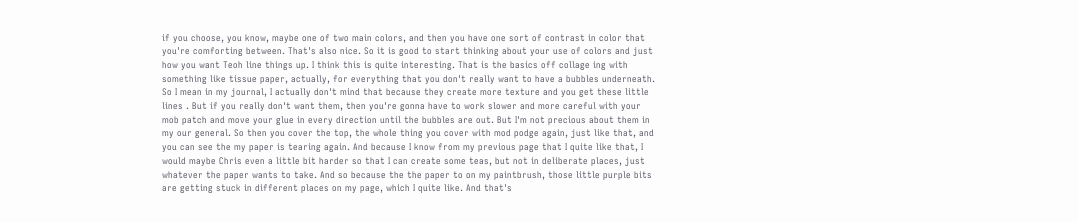if you choose, you know, maybe one of two main colors, and then you have one sort of contrast in color that you're comforting between. That's also nice. So it is good to start thinking about your use of colors and just how you want Teoh line things up. I think this is quite interesting. That is the basics off collage ing with something like tissue paper, actually, for everything that you don't really want to have a bubbles underneath. So I mean in my journal, I actually don't mind that because they create more texture and you get these little lines . But if you really don't want them, then you're gonna have to work slower and more careful with your mob patch and move your glue in every direction until the bubbles are out. But I'm not precious about them in my our general. So then you cover the top, the whole thing you cover with mod podge again, just like that, and you can see the my paper is tearing again. And because I know from my previous page that I quite like that, I would maybe Chris even a little bit harder so that I can create some teas, but not in deliberate places, just whatever the paper wants to take. And so because the the paper to on my paintbrush, those little purple bits are getting stuck in different places on my page, which I quite like. And that's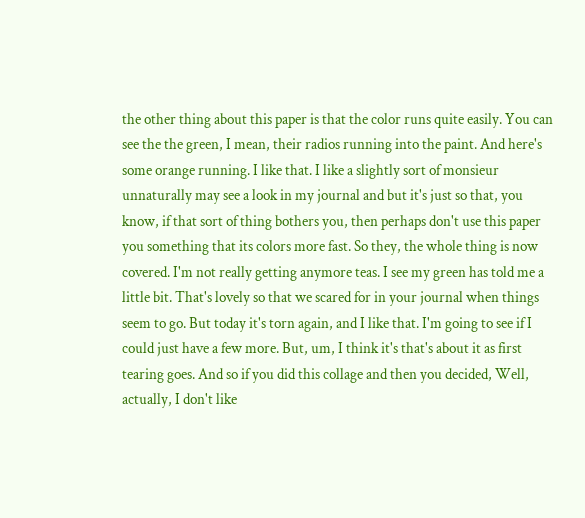the other thing about this paper is that the color runs quite easily. You can see the the green, I mean, their radios running into the paint. And here's some orange running. I like that. I like a slightly sort of monsieur unnaturally may see a look in my journal and but it's just so that, you know, if that sort of thing bothers you, then perhaps don't use this paper you something that its colors more fast. So they, the whole thing is now covered. I'm not really getting anymore teas. I see my green has told me a little bit. That's lovely so that we scared for in your journal when things seem to go. But today it's torn again, and I like that. I'm going to see if I could just have a few more. But, um, I think it's that's about it as first tearing goes. And so if you did this collage and then you decided, Well, actually, I don't like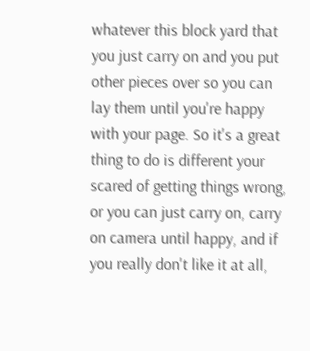whatever this block yard that you just carry on and you put other pieces over so you can lay them until you're happy with your page. So it's a great thing to do is different your scared of getting things wrong, or you can just carry on, carry on camera until happy, and if you really don't like it at all,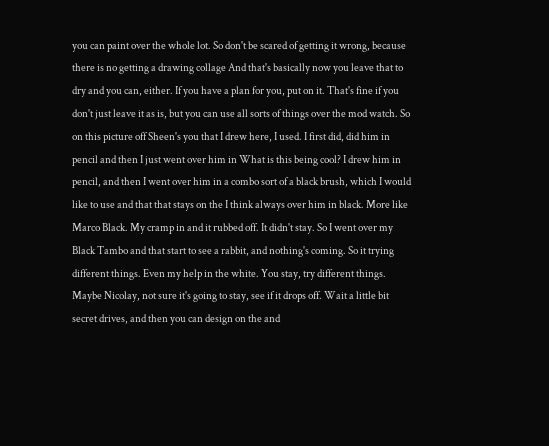you can paint over the whole lot. So don't be scared of getting it wrong, because there is no getting a drawing collage And that's basically now you leave that to dry and you can, either. If you have a plan for you, put on it. That's fine if you don't just leave it as is, but you can use all sorts of things over the mod watch. So on this picture off Sheen's you that I drew here, I used. I first did, did him in pencil and then I just went over him in What is this being cool? I drew him in pencil, and then I went over him in a combo sort of a black brush, which I would like to use and that that stays on the I think always over him in black. More like Marco Black. My cramp in and it rubbed off. It didn't stay. So I went over my Black Tambo and that start to see a rabbit, and nothing's coming. So it trying different things. Even my help in the white. You stay, try different things. Maybe Nicolay, not sure it's going to stay, see if it drops off. Wait a little bit secret drives, and then you can design on the and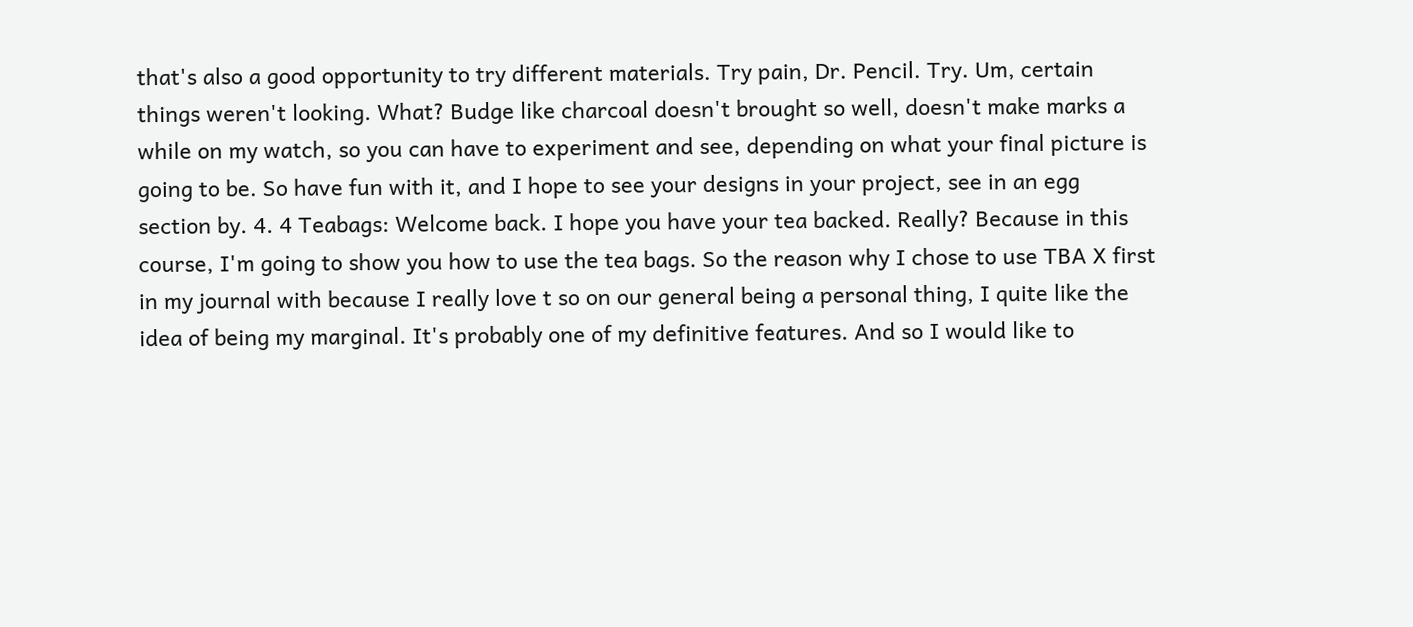that's also a good opportunity to try different materials. Try pain, Dr. Pencil. Try. Um, certain things weren't looking. What? Budge like charcoal doesn't brought so well, doesn't make marks a while on my watch, so you can have to experiment and see, depending on what your final picture is going to be. So have fun with it, and I hope to see your designs in your project, see in an egg section by. 4. 4 Teabags: Welcome back. I hope you have your tea backed. Really? Because in this course, I'm going to show you how to use the tea bags. So the reason why I chose to use TBA X first in my journal with because I really love t so on our general being a personal thing, I quite like the idea of being my marginal. It's probably one of my definitive features. And so I would like to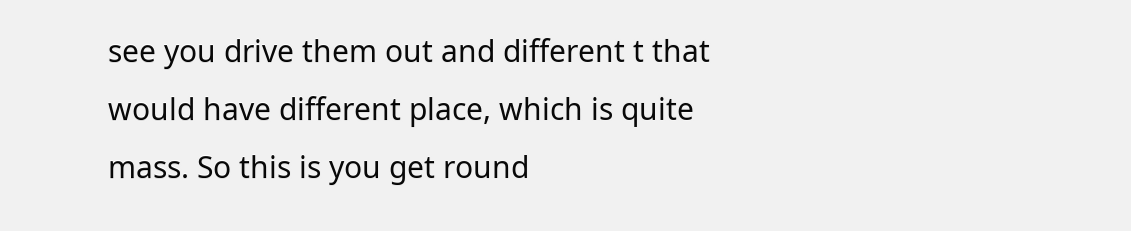see you drive them out and different t that would have different place, which is quite mass. So this is you get round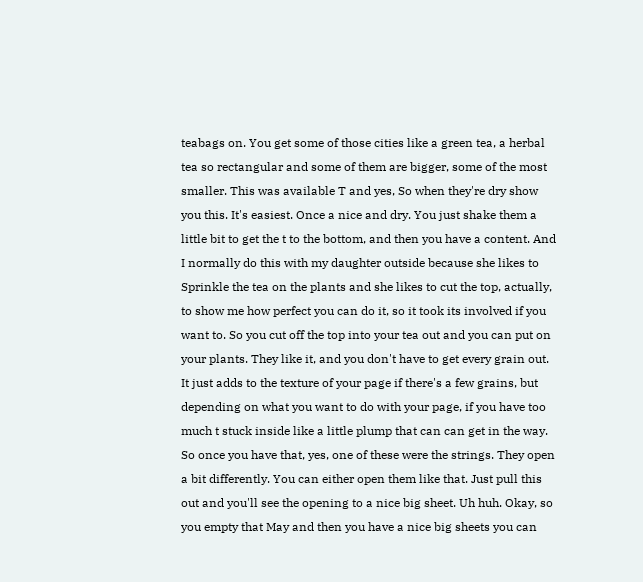teabags on. You get some of those cities like a green tea, a herbal tea so rectangular and some of them are bigger, some of the most smaller. This was available T and yes, So when they're dry show you this. It's easiest. Once a nice and dry. You just shake them a little bit to get the t to the bottom, and then you have a content. And I normally do this with my daughter outside because she likes to Sprinkle the tea on the plants and she likes to cut the top, actually, to show me how perfect you can do it, so it took its involved if you want to. So you cut off the top into your tea out and you can put on your plants. They like it, and you don't have to get every grain out. It just adds to the texture of your page if there's a few grains, but depending on what you want to do with your page, if you have too much t stuck inside like a little plump that can can get in the way. So once you have that, yes, one of these were the strings. They open a bit differently. You can either open them like that. Just pull this out and you'll see the opening to a nice big sheet. Uh huh. Okay, so you empty that May and then you have a nice big sheets you can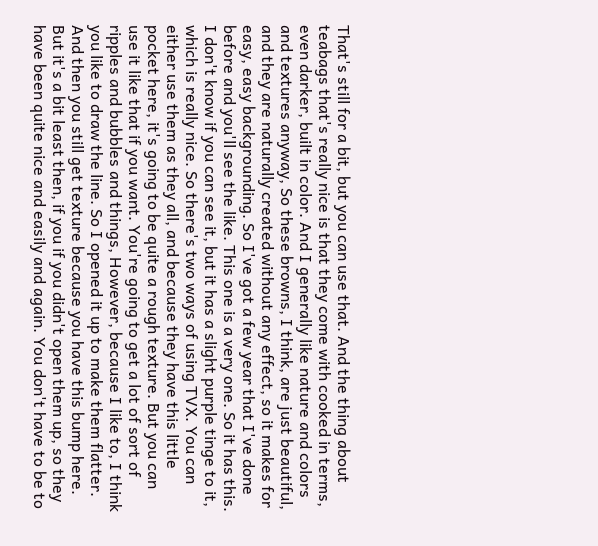That's still for a bit, but you can use that. And the thing about teabags that's really nice is that they come with cooked in terms, even darker, built in color. And I generally like nature and colors and textures anyway, So these browns, I think, are just beautiful, and they are naturally created without any effect, so it makes for easy, easy backgrounding. So I've got a few year that I've done before and you'll see the like. This one is a very one. So it has this. I don't know if you can see it, but it has a slight purple tinge to it, which is really nice. So there's two ways of using TVX. You can either use them as they all, and because they have this little pocket here, it's going to be quite a rough texture. But you can use it like that if you want. You're going to get a lot of sort of ripples and bubbles and things, However, because I like to, I think you like to draw the line. So I opened it up to make them flatter. And then you still get texture because you have this bump here. But it's a bit least then, if you if you didn't open them up, so they have been quite nice and easily and again. You don't have to be to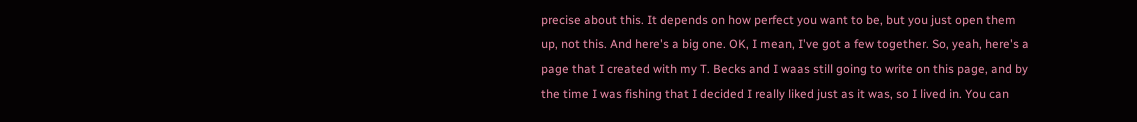precise about this. It depends on how perfect you want to be, but you just open them up, not this. And here's a big one. OK, I mean, I've got a few together. So, yeah, here's a page that I created with my T. Becks and I waas still going to write on this page, and by the time I was fishing that I decided I really liked just as it was, so I lived in. You can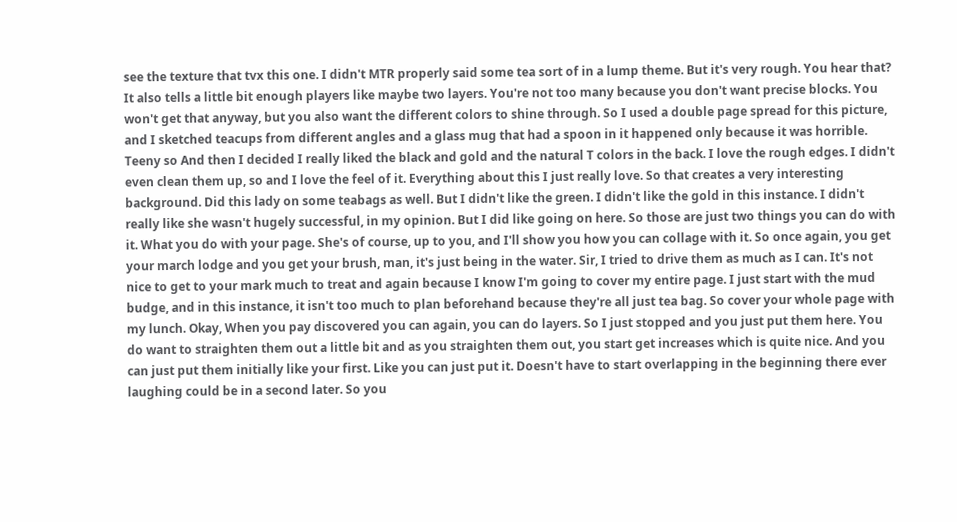see the texture that tvx this one. I didn't MTR properly said some tea sort of in a lump theme. But it's very rough. You hear that? It also tells a little bit enough players like maybe two layers. You're not too many because you don't want precise blocks. You won't get that anyway, but you also want the different colors to shine through. So I used a double page spread for this picture, and I sketched teacups from different angles and a glass mug that had a spoon in it happened only because it was horrible. Teeny so And then I decided I really liked the black and gold and the natural T colors in the back. I love the rough edges. I didn't even clean them up, so and I love the feel of it. Everything about this I just really love. So that creates a very interesting background. Did this lady on some teabags as well. But I didn't like the green. I didn't like the gold in this instance. I didn't really like she wasn't hugely successful, in my opinion. But I did like going on here. So those are just two things you can do with it. What you do with your page. She's of course, up to you, and I'll show you how you can collage with it. So once again, you get your march lodge and you get your brush, man, it's just being in the water. Sir, I tried to drive them as much as I can. It's not nice to get to your mark much to treat and again because I know I'm going to cover my entire page. I just start with the mud budge, and in this instance, it isn't too much to plan beforehand because they're all just tea bag. So cover your whole page with my lunch. Okay, When you pay discovered you can again, you can do layers. So I just stopped and you just put them here. You do want to straighten them out a little bit and as you straighten them out, you start get increases which is quite nice. And you can just put them initially like your first. Like you can just put it. Doesn't have to start overlapping in the beginning there ever laughing could be in a second later. So you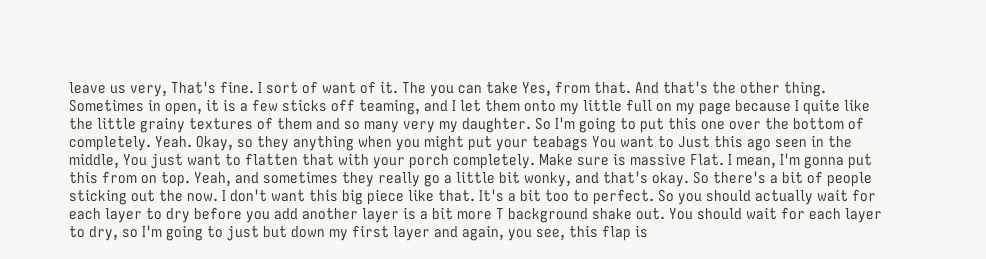leave us very, That's fine. I sort of want of it. The you can take Yes, from that. And that's the other thing. Sometimes in open, it is a few sticks off teaming, and I let them onto my little full on my page because I quite like the little grainy textures of them and so many very my daughter. So I'm going to put this one over the bottom of completely. Yeah. Okay, so they anything when you might put your teabags You want to Just this ago seen in the middle, You just want to flatten that with your porch completely. Make sure is massive Flat. I mean, I'm gonna put this from on top. Yeah, and sometimes they really go a little bit wonky, and that's okay. So there's a bit of people sticking out the now. I don't want this big piece like that. It's a bit too to perfect. So you should actually wait for each layer to dry before you add another layer is a bit more T background shake out. You should wait for each layer to dry, so I'm going to just but down my first layer and again, you see, this flap is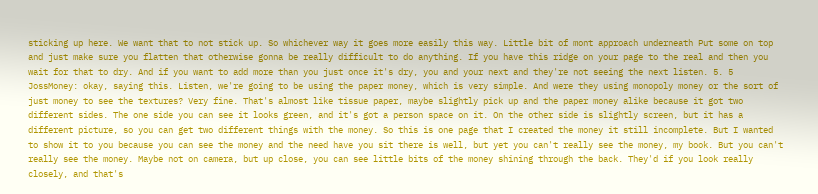sticking up here. We want that to not stick up. So whichever way it goes more easily this way. Little bit of mont approach underneath Put some on top and just make sure you flatten that otherwise gonna be really difficult to do anything. If you have this ridge on your page to the real and then you wait for that to dry. And if you want to add more than you just once it's dry, you and your next and they're not seeing the next listen. 5. 5 JossMoney: okay, saying this. Listen, we're going to be using the paper money, which is very simple. And were they using monopoly money or the sort of just money to see the textures? Very fine. That's almost like tissue paper, maybe slightly pick up and the paper money alike because it got two different sides. The one side you can see it looks green, and it's got a person space on it. On the other side is slightly screen, but it has a different picture, so you can get two different things with the money. So this is one page that I created the money it still incomplete. But I wanted to show it to you because you can see the money and the need have you sit there is well, but yet you can't really see the money, my book. But you can't really see the money. Maybe not on camera, but up close, you can see little bits of the money shining through the back. They'd if you look really closely, and that's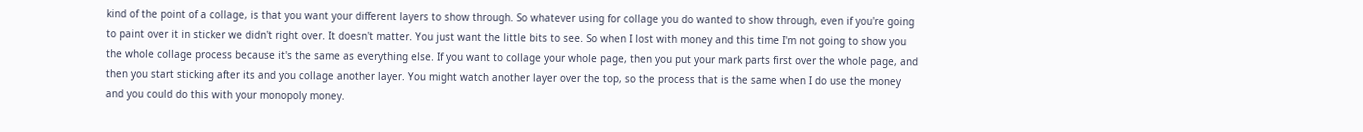kind of the point of a collage, is that you want your different layers to show through. So whatever using for collage you do wanted to show through, even if you're going to paint over it in sticker we didn't right over. It doesn't matter. You just want the little bits to see. So when I lost with money and this time I'm not going to show you the whole collage process because it's the same as everything else. If you want to collage your whole page, then you put your mark parts first over the whole page, and then you start sticking after its and you collage another layer. You might watch another layer over the top, so the process that is the same when I do use the money and you could do this with your monopoly money.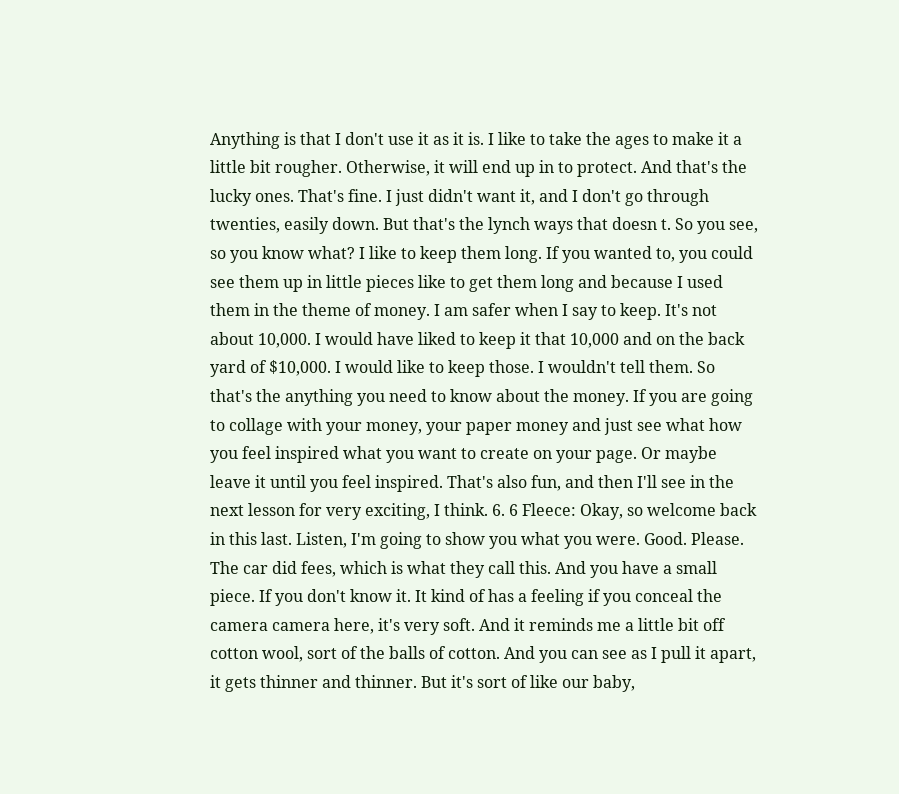Anything is that I don't use it as it is. I like to take the ages to make it a little bit rougher. Otherwise, it will end up in to protect. And that's the lucky ones. That's fine. I just didn't want it, and I don't go through twenties, easily down. But that's the lynch ways that doesn t. So you see, so you know what? I like to keep them long. If you wanted to, you could see them up in little pieces like to get them long and because I used them in the theme of money. I am safer when I say to keep. It's not about 10,000. I would have liked to keep it that 10,000 and on the back yard of $10,000. I would like to keep those. I wouldn't tell them. So that's the anything you need to know about the money. If you are going to collage with your money, your paper money and just see what how you feel inspired what you want to create on your page. Or maybe leave it until you feel inspired. That's also fun, and then I'll see in the next lesson for very exciting, I think. 6. 6 Fleece: Okay, so welcome back in this last. Listen, I'm going to show you what you were. Good. Please. The car did fees, which is what they call this. And you have a small piece. If you don't know it. It kind of has a feeling if you conceal the camera camera here, it's very soft. And it reminds me a little bit off cotton wool, sort of the balls of cotton. And you can see as I pull it apart, it gets thinner and thinner. But it's sort of like our baby,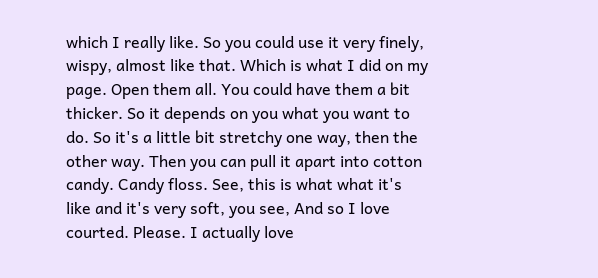which I really like. So you could use it very finely, wispy, almost like that. Which is what I did on my page. Open them all. You could have them a bit thicker. So it depends on you what you want to do. So it's a little bit stretchy one way, then the other way. Then you can pull it apart into cotton candy. Candy floss. See, this is what what it's like and it's very soft, you see, And so I love courted. Please. I actually love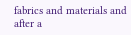fabrics and materials and after a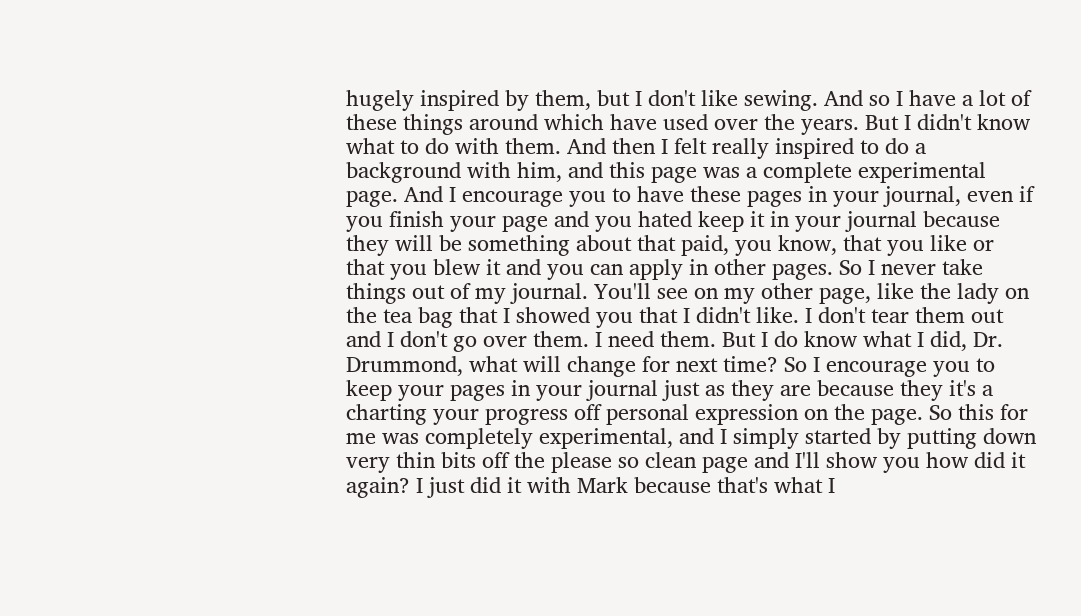hugely inspired by them, but I don't like sewing. And so I have a lot of these things around which have used over the years. But I didn't know what to do with them. And then I felt really inspired to do a background with him, and this page was a complete experimental page. And I encourage you to have these pages in your journal, even if you finish your page and you hated keep it in your journal because they will be something about that paid, you know, that you like or that you blew it and you can apply in other pages. So I never take things out of my journal. You'll see on my other page, like the lady on the tea bag that I showed you that I didn't like. I don't tear them out and I don't go over them. I need them. But I do know what I did, Dr. Drummond, what will change for next time? So I encourage you to keep your pages in your journal just as they are because they it's a charting your progress off personal expression on the page. So this for me was completely experimental, and I simply started by putting down very thin bits off the please so clean page and I'll show you how did it again? I just did it with Mark because that's what I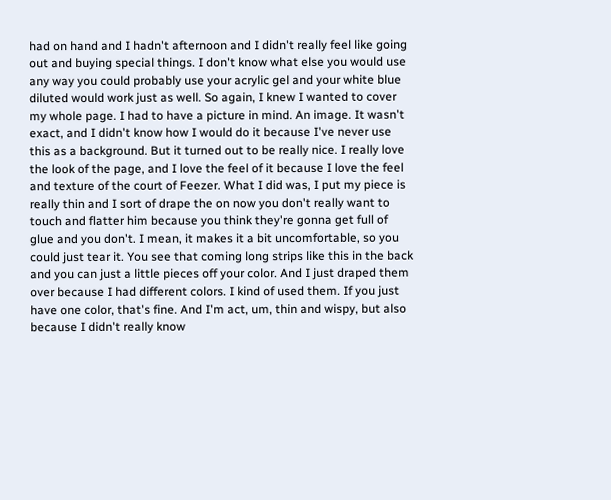had on hand and I hadn't afternoon and I didn't really feel like going out and buying special things. I don't know what else you would use any way you could probably use your acrylic gel and your white blue diluted would work just as well. So again, I knew I wanted to cover my whole page. I had to have a picture in mind. An image. It wasn't exact, and I didn't know how I would do it because I've never use this as a background. But it turned out to be really nice. I really love the look of the page, and I love the feel of it because I love the feel and texture of the court of Feezer. What I did was, I put my piece is really thin and I sort of drape the on now you don't really want to touch and flatter him because you think they're gonna get full of glue and you don't. I mean, it makes it a bit uncomfortable, so you could just tear it. You see that coming long strips like this in the back and you can just a little pieces off your color. And I just draped them over because I had different colors. I kind of used them. If you just have one color, that's fine. And I'm act, um, thin and wispy, but also because I didn't really know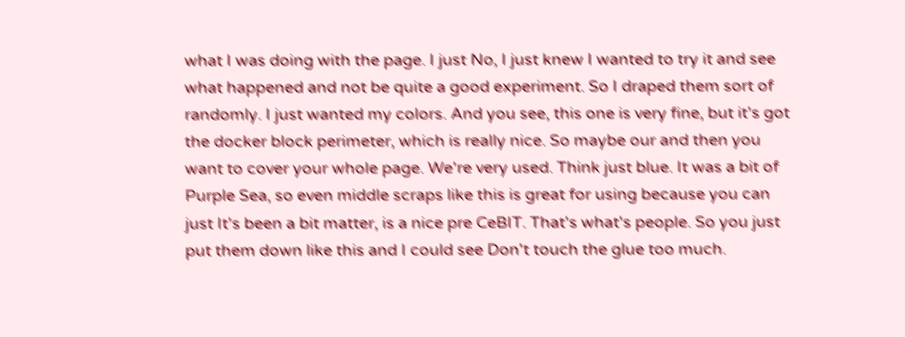what I was doing with the page. I just No, I just knew I wanted to try it and see what happened and not be quite a good experiment. So I draped them sort of randomly. I just wanted my colors. And you see, this one is very fine, but it's got the docker block perimeter, which is really nice. So maybe our and then you want to cover your whole page. We're very used. Think just blue. It was a bit of Purple Sea, so even middle scraps like this is great for using because you can just It's been a bit matter, is a nice pre CeBIT. That's what's people. So you just put them down like this and I could see Don't touch the glue too much.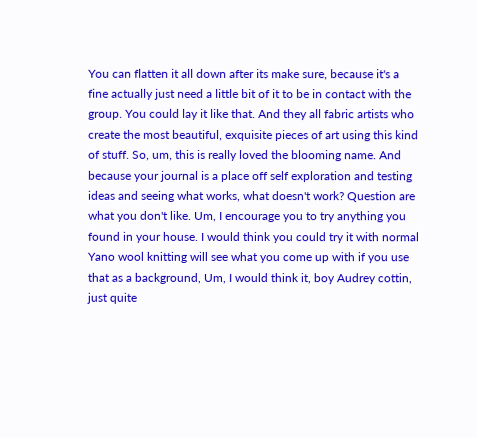You can flatten it all down after its make sure, because it's a fine actually just need a little bit of it to be in contact with the group. You could lay it like that. And they all fabric artists who create the most beautiful, exquisite pieces of art using this kind of stuff. So, um, this is really loved the blooming name. And because your journal is a place off self exploration and testing ideas and seeing what works, what doesn't work? Question are what you don't like. Um, I encourage you to try anything you found in your house. I would think you could try it with normal Yano wool knitting will see what you come up with if you use that as a background, Um, I would think it, boy Audrey cottin, just quite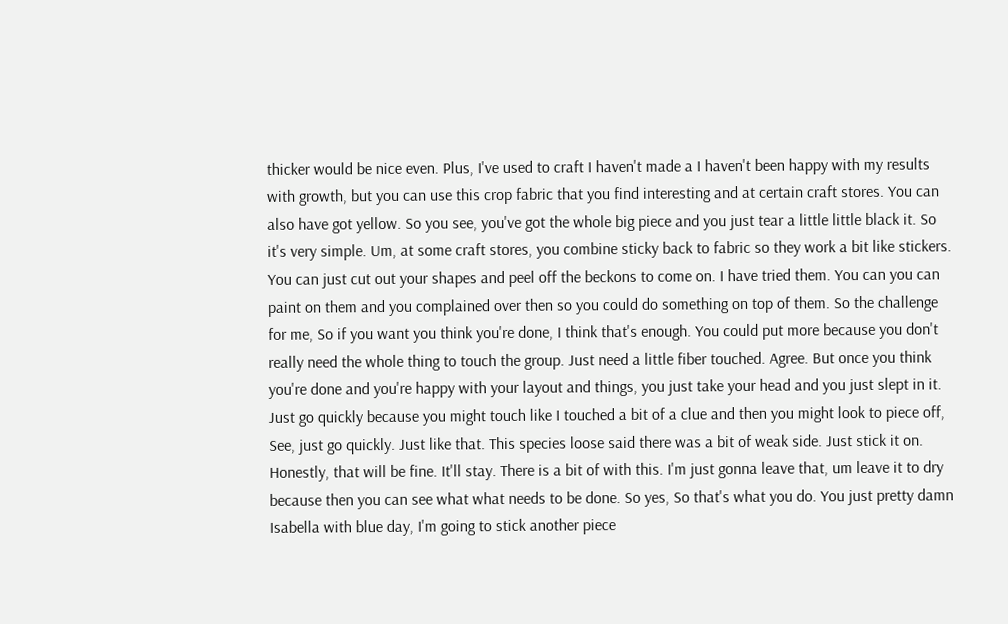thicker would be nice even. Plus, I've used to craft I haven't made a I haven't been happy with my results with growth, but you can use this crop fabric that you find interesting and at certain craft stores. You can also have got yellow. So you see, you've got the whole big piece and you just tear a little little black it. So it's very simple. Um, at some craft stores, you combine sticky back to fabric so they work a bit like stickers. You can just cut out your shapes and peel off the beckons to come on. I have tried them. You can you can paint on them and you complained over then so you could do something on top of them. So the challenge for me, So if you want you think you're done, I think that's enough. You could put more because you don't really need the whole thing to touch the group. Just need a little fiber touched. Agree. But once you think you're done and you're happy with your layout and things, you just take your head and you just slept in it. Just go quickly because you might touch like I touched a bit of a clue and then you might look to piece off, See, just go quickly. Just like that. This species loose said there was a bit of weak side. Just stick it on. Honestly, that will be fine. It'll stay. There is a bit of with this. I'm just gonna leave that, um leave it to dry because then you can see what what needs to be done. So yes, So that's what you do. You just pretty damn Isabella with blue day, I'm going to stick another piece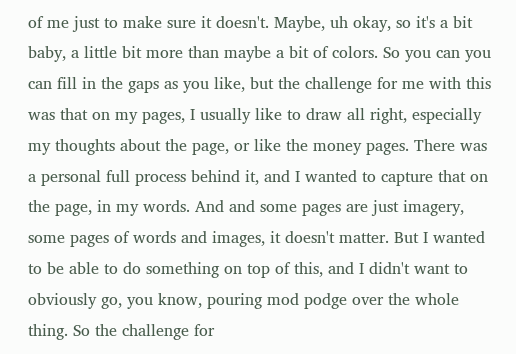of me just to make sure it doesn't. Maybe, uh okay, so it's a bit baby, a little bit more than maybe a bit of colors. So you can you can fill in the gaps as you like, but the challenge for me with this was that on my pages, I usually like to draw all right, especially my thoughts about the page, or like the money pages. There was a personal full process behind it, and I wanted to capture that on the page, in my words. And and some pages are just imagery, some pages of words and images, it doesn't matter. But I wanted to be able to do something on top of this, and I didn't want to obviously go, you know, pouring mod podge over the whole thing. So the challenge for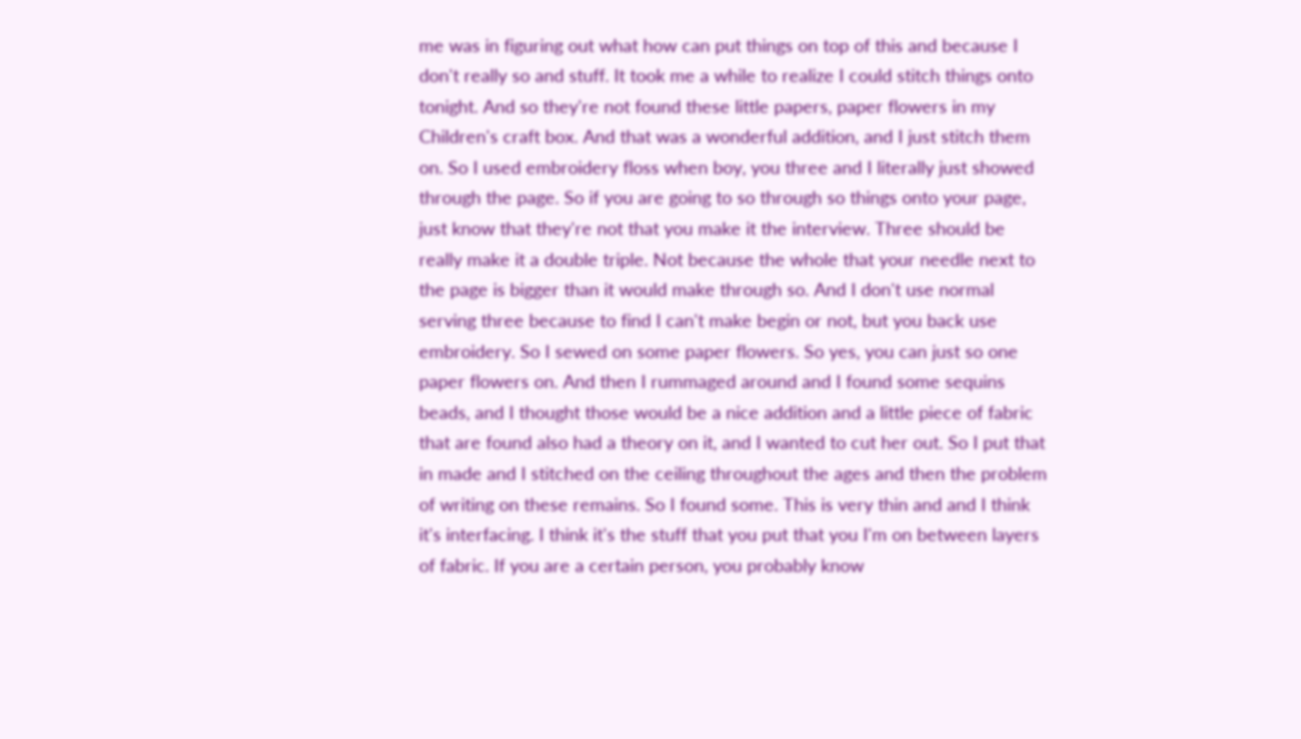me was in figuring out what how can put things on top of this and because I don't really so and stuff. It took me a while to realize I could stitch things onto tonight. And so they're not found these little papers, paper flowers in my Children's craft box. And that was a wonderful addition, and I just stitch them on. So I used embroidery floss when boy, you three and I literally just showed through the page. So if you are going to so through so things onto your page, just know that they're not that you make it the interview. Three should be really make it a double triple. Not because the whole that your needle next to the page is bigger than it would make through so. And I don't use normal serving three because to find I can't make begin or not, but you back use embroidery. So I sewed on some paper flowers. So yes, you can just so one paper flowers on. And then I rummaged around and I found some sequins beads, and I thought those would be a nice addition and a little piece of fabric that are found also had a theory on it, and I wanted to cut her out. So I put that in made and I stitched on the ceiling throughout the ages and then the problem of writing on these remains. So I found some. This is very thin and and I think it's interfacing. I think it's the stuff that you put that you I'm on between layers of fabric. If you are a certain person, you probably know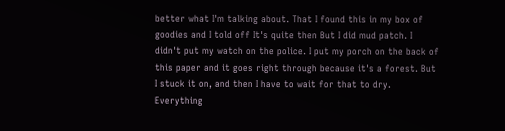better what I'm talking about. That I found this in my box of goodies and I told off It's quite then But I did mud patch. I didn't put my watch on the police. I put my porch on the back of this paper and it goes right through because it's a forest. But I stuck it on, and then I have to wait for that to dry. Everything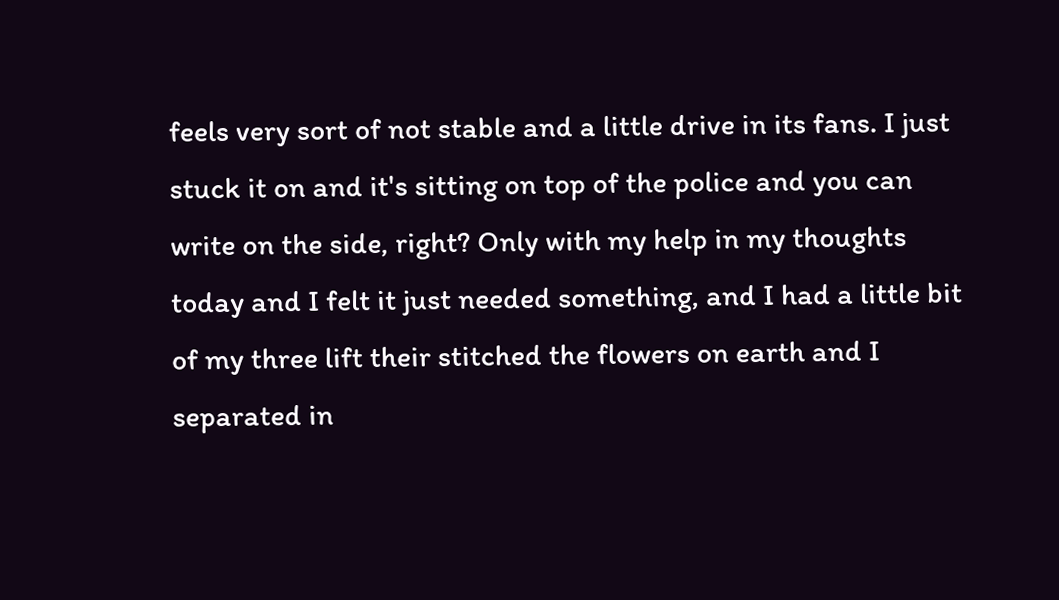feels very sort of not stable and a little drive in its fans. I just stuck it on and it's sitting on top of the police and you can write on the side, right? Only with my help in my thoughts today and I felt it just needed something, and I had a little bit of my three lift their stitched the flowers on earth and I separated in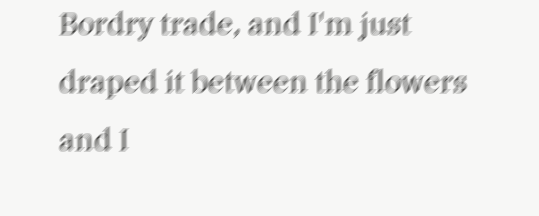Bordry trade, and I'm just draped it between the flowers and I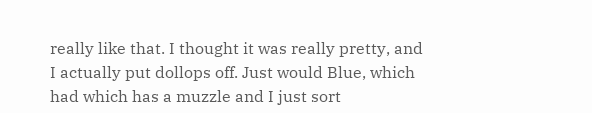really like that. I thought it was really pretty, and I actually put dollops off. Just would Blue, which had which has a muzzle and I just sort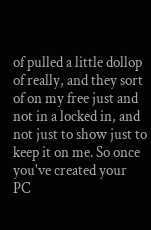of pulled a little dollop of really, and they sort of on my free just and not in a locked in, and not just to show just to keep it on me. So once you've created your PC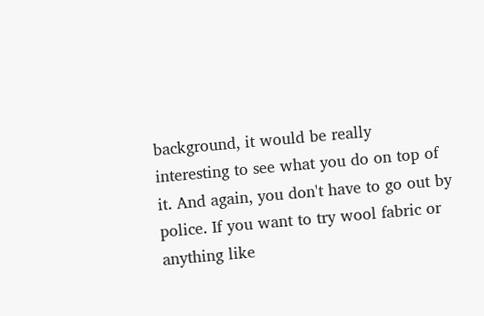background, it would be really interesting to see what you do on top of it. And again, you don't have to go out by police. If you want to try wool fabric or anything like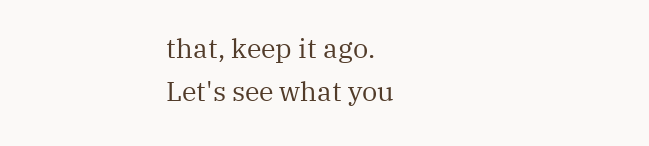that, keep it ago. Let's see what you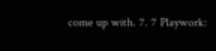come up with. 7. 7 Playwork: